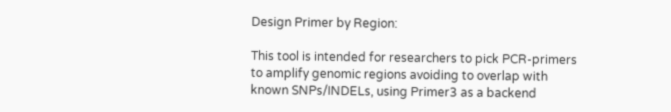Design Primer by Region:

This tool is intended for researchers to pick PCR-primers to amplify genomic regions avoiding to overlap with known SNPs/INDELs, using Primer3 as a backend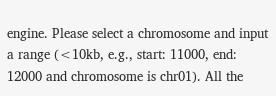engine. Please select a chromosome and input a range (<10kb, e.g., start: 11000, end: 12000 and chromosome is chr01). All the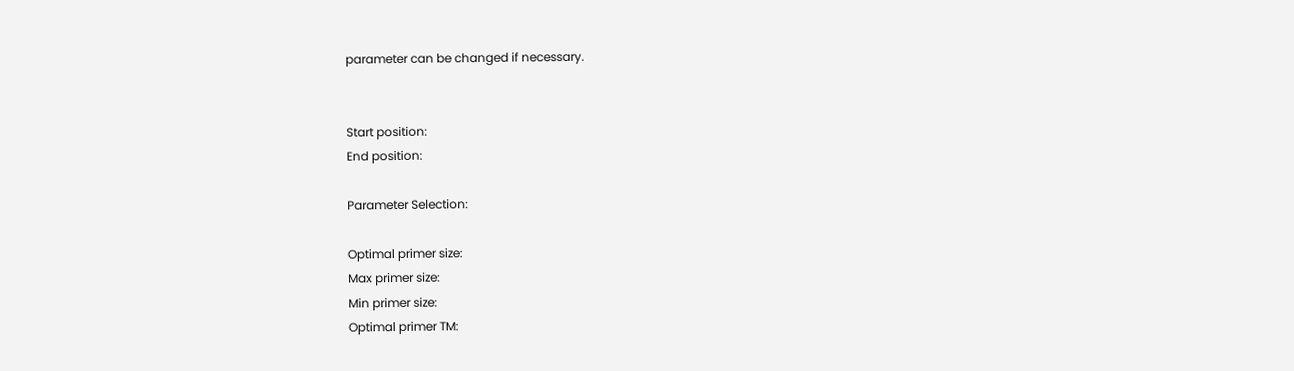parameter can be changed if necessary.


Start position:
End position:

Parameter Selection:

Optimal primer size:
Max primer size:
Min primer size:
Optimal primer TM: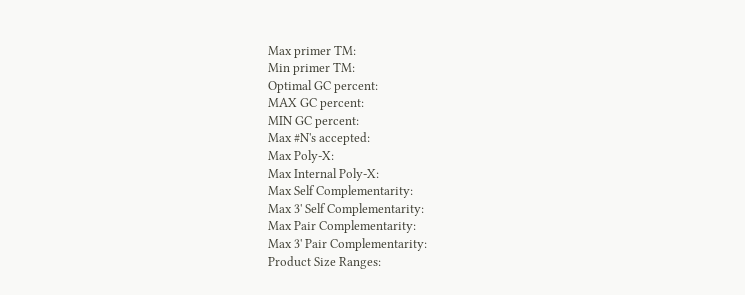Max primer TM:
Min primer TM:
Optimal GC percent:
MAX GC percent:
MIN GC percent:
Max #N's accepted:
Max Poly-X:
Max Internal Poly-X:
Max Self Complementarity:
Max 3' Self Complementarity:
Max Pair Complementarity:
Max 3' Pair Complementarity:
Product Size Ranges: